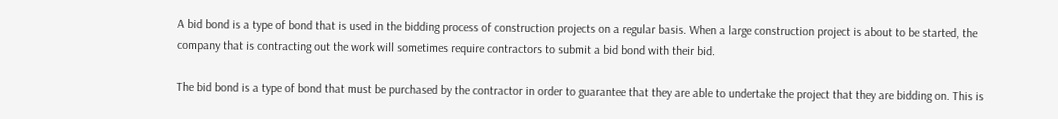A bid bond is a type of bond that is used in the bidding process of construction projects on a regular basis. When a large construction project is about to be started, the company that is contracting out the work will sometimes require contractors to submit a bid bond with their bid.

The bid bond is a type of bond that must be purchased by the contractor in order to guarantee that they are able to undertake the project that they are bidding on. This is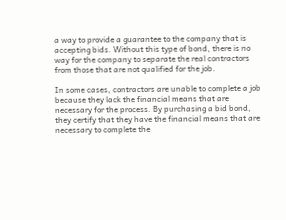a way to provide a guarantee to the company that is accepting bids. Without this type of bond, there is no way for the company to separate the real contractors from those that are not qualified for the job.

In some cases, contractors are unable to complete a job because they lack the financial means that are necessary for the process. By purchasing a bid bond, they certify that they have the financial means that are necessary to complete the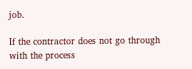job.

If the contractor does not go through with the process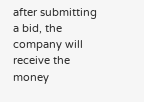after submitting a bid, the company will receive the money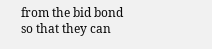from the bid bond so that they can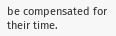be compensated for their time.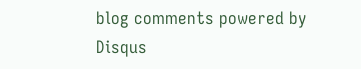blog comments powered by Disqus